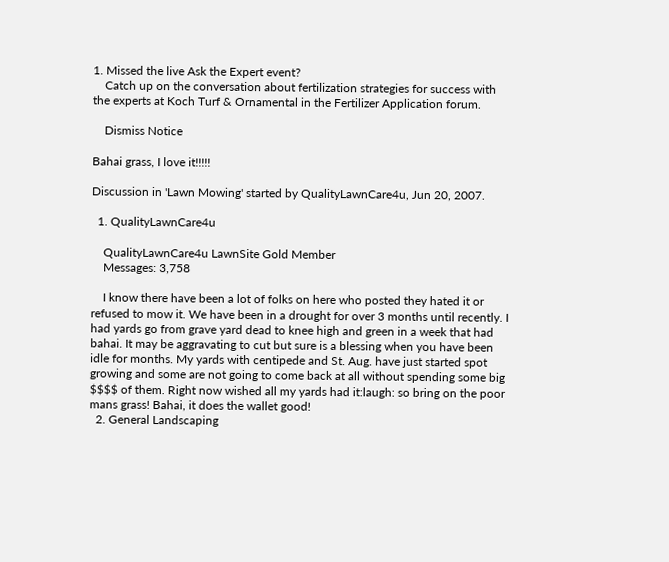1. Missed the live Ask the Expert event?
    Catch up on the conversation about fertilization strategies for success with the experts at Koch Turf & Ornamental in the Fertilizer Application forum.

    Dismiss Notice

Bahai grass, I love it!!!!!

Discussion in 'Lawn Mowing' started by QualityLawnCare4u, Jun 20, 2007.

  1. QualityLawnCare4u

    QualityLawnCare4u LawnSite Gold Member
    Messages: 3,758

    I know there have been a lot of folks on here who posted they hated it or refused to mow it. We have been in a drought for over 3 months until recently. I had yards go from grave yard dead to knee high and green in a week that had bahai. It may be aggravating to cut but sure is a blessing when you have been idle for months. My yards with centipede and St. Aug. have just started spot growing and some are not going to come back at all without spending some big $$$$ of them. Right now wished all my yards had it:laugh: so bring on the poor mans grass! Bahai, it does the wallet good!
  2. General Landscaping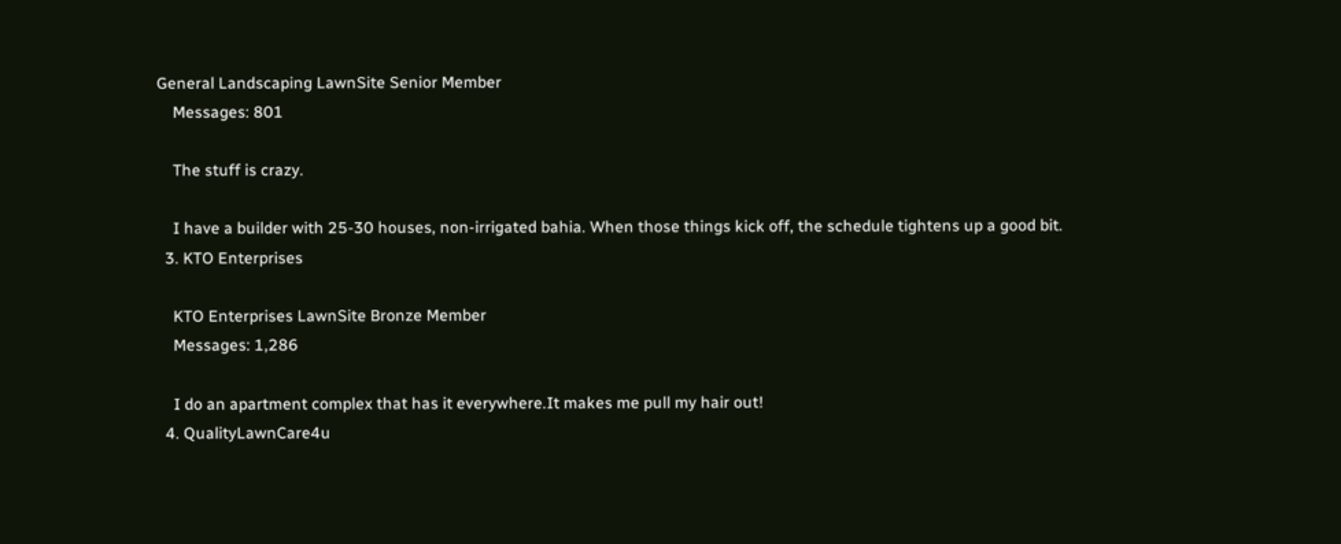General Landscaping LawnSite Senior Member
    Messages: 801

    The stuff is crazy.

    I have a builder with 25-30 houses, non-irrigated bahia. When those things kick off, the schedule tightens up a good bit.
  3. KTO Enterprises

    KTO Enterprises LawnSite Bronze Member
    Messages: 1,286

    I do an apartment complex that has it everywhere.It makes me pull my hair out!
  4. QualityLawnCare4u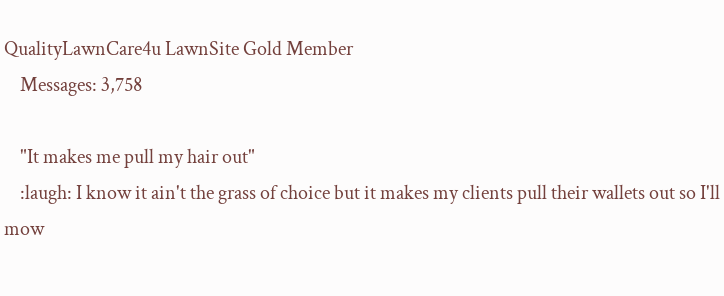QualityLawnCare4u LawnSite Gold Member
    Messages: 3,758

    "It makes me pull my hair out"
    :laugh: I know it ain't the grass of choice but it makes my clients pull their wallets out so I'll mow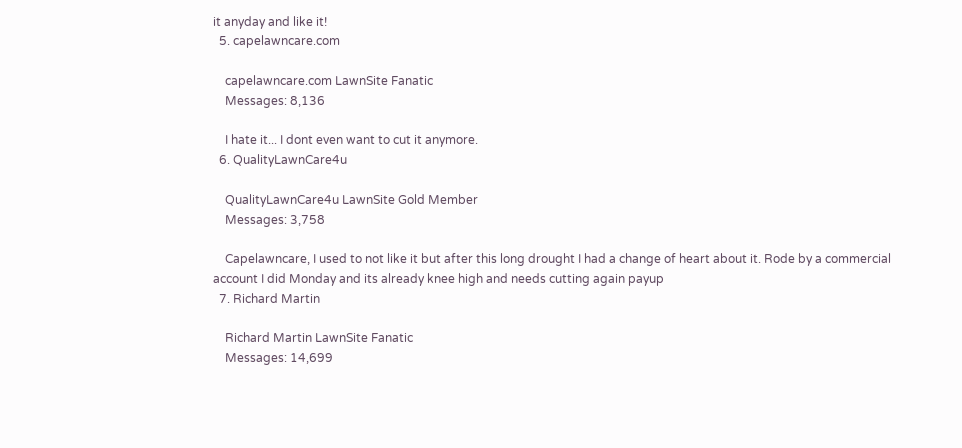it anyday and like it!
  5. capelawncare.com

    capelawncare.com LawnSite Fanatic
    Messages: 8,136

    I hate it... I dont even want to cut it anymore.
  6. QualityLawnCare4u

    QualityLawnCare4u LawnSite Gold Member
    Messages: 3,758

    Capelawncare, I used to not like it but after this long drought I had a change of heart about it. Rode by a commercial account I did Monday and its already knee high and needs cutting again payup
  7. Richard Martin

    Richard Martin LawnSite Fanatic
    Messages: 14,699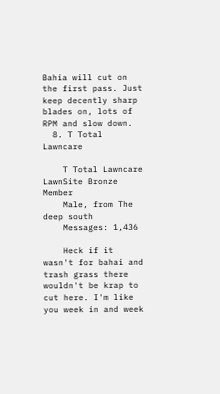Bahia will cut on the first pass. Just keep decently sharp blades on, lots of RPM and slow down.
  8. T Total Lawncare

    T Total Lawncare LawnSite Bronze Member
    Male, from The deep south
    Messages: 1,436

    Heck if it wasn't for bahai and trash grass there wouldn't be krap to cut here. I'm like you week in and week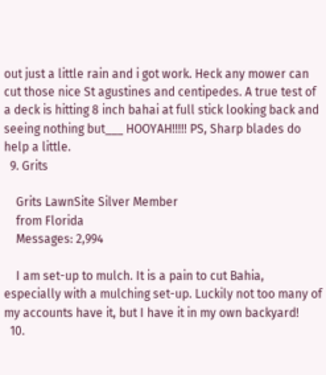out just a little rain and i got work. Heck any mower can cut those nice St agustines and centipedes. A true test of a deck is hitting 8 inch bahai at full stick looking back and seeing nothing but___ HOOYAH!!!!! PS, Sharp blades do help a little.
  9. Grits

    Grits LawnSite Silver Member
    from Florida
    Messages: 2,994

    I am set-up to mulch. It is a pain to cut Bahia, especially with a mulching set-up. Luckily not too many of my accounts have it, but I have it in my own backyard!
  10.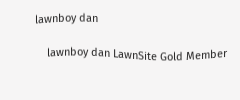lawnboy dan

    lawnboy dan LawnSite Gold Member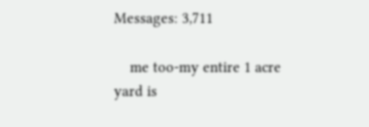Messages: 3,711

    me too-my entire 1 acre yard is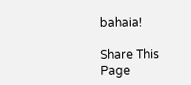bahaia!

Share This Page